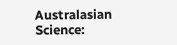Australasian Science: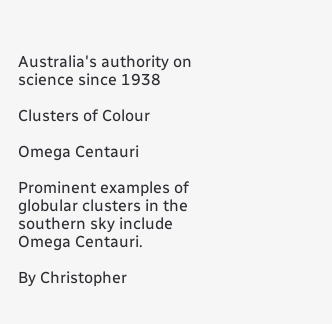Australia's authority on science since 1938

Clusters of Colour

Omega Centauri

Prominent examples of globular clusters in the southern sky include Omega Centauri.

By Christopher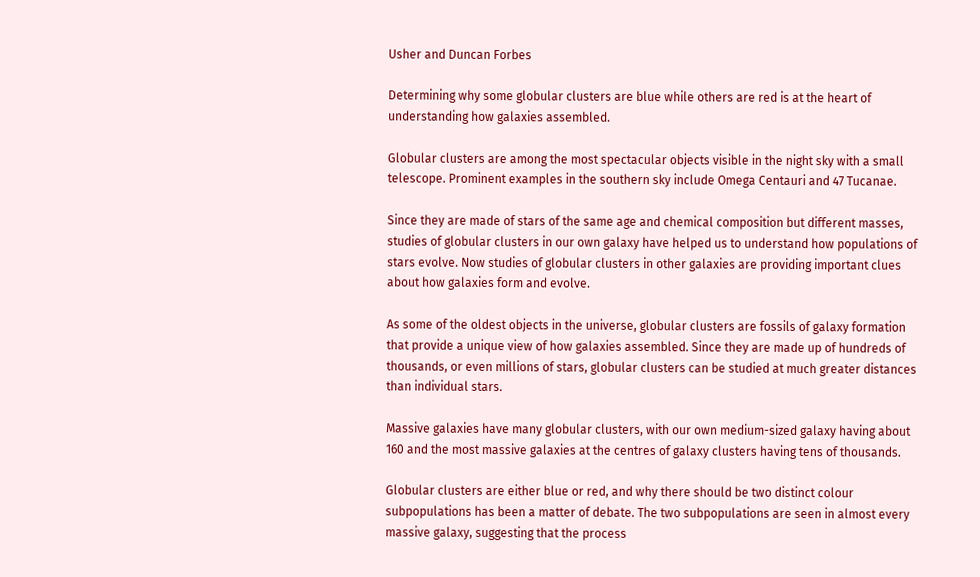Usher and Duncan Forbes

Determining why some globular clusters are blue while others are red is at the heart of understanding how galaxies assembled.

Globular clusters are among the most spectacular objects visible in the night sky with a small telescope. Prominent examples in the southern sky include Omega Centauri and 47 Tucanae.

Since they are made of stars of the same age and chemical composition but different masses, studies of globular clusters in our own galaxy have helped us to understand how populations of stars evolve. Now studies of globular clusters in other galaxies are providing important clues about how galaxies form and evolve.

As some of the oldest objects in the universe, globular clusters are fossils of galaxy formation that provide a unique view of how galaxies assembled. Since they are made up of hundreds of thousands, or even millions of stars, globular clusters can be studied at much greater distances than individual stars.

Massive galaxies have many globular clusters, with our own medium-sized galaxy having about 160 and the most massive galaxies at the centres of galaxy clusters having tens of thousands.

Globular clusters are either blue or red, and why there should be two distinct colour subpopulations has been a matter of debate. The two subpopulations are seen in almost every massive galaxy, suggesting that the process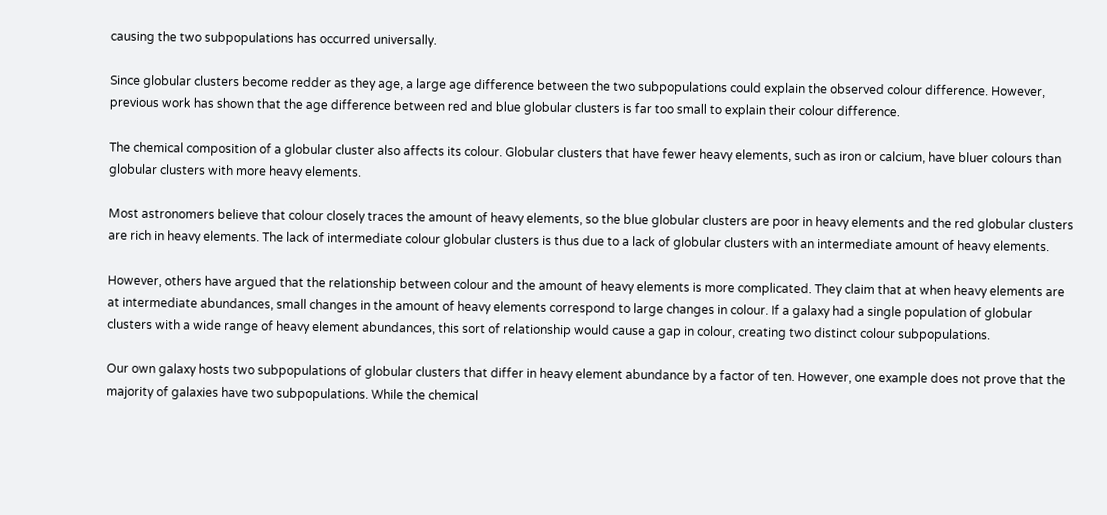causing the two subpopulations has occurred universally.

Since globular clusters become redder as they age, a large age difference between the two subpopulations could explain the observed colour difference. However, previous work has shown that the age difference between red and blue globular clusters is far too small to explain their colour difference.

The chemical composition of a globular cluster also affects its colour. Globular clusters that have fewer heavy elements, such as iron or calcium, have bluer colours than globular clusters with more heavy elements.

Most astronomers believe that colour closely traces the amount of heavy elements, so the blue globular clusters are poor in heavy elements and the red globular clusters are rich in heavy elements. The lack of intermediate colour globular clusters is thus due to a lack of globular clusters with an intermediate amount of heavy elements.

However, others have argued that the relationship between colour and the amount of heavy elements is more complicated. They claim that at when heavy elements are at intermediate abundances, small changes in the amount of heavy elements correspond to large changes in colour. If a galaxy had a single population of globular clusters with a wide range of heavy element abundances, this sort of relationship would cause a gap in colour, creating two distinct colour subpopulations.

Our own galaxy hosts two subpopulations of globular clusters that differ in heavy element abundance by a factor of ten. However, one example does not prove that the majority of galaxies have two subpopulations. While the chemical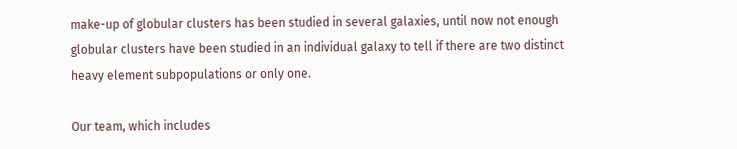make-up of globular clusters has been studied in several galaxies, until now not enough globular clusters have been studied in an individual galaxy to tell if there are two distinct heavy element subpopulations or only one.

Our team, which includes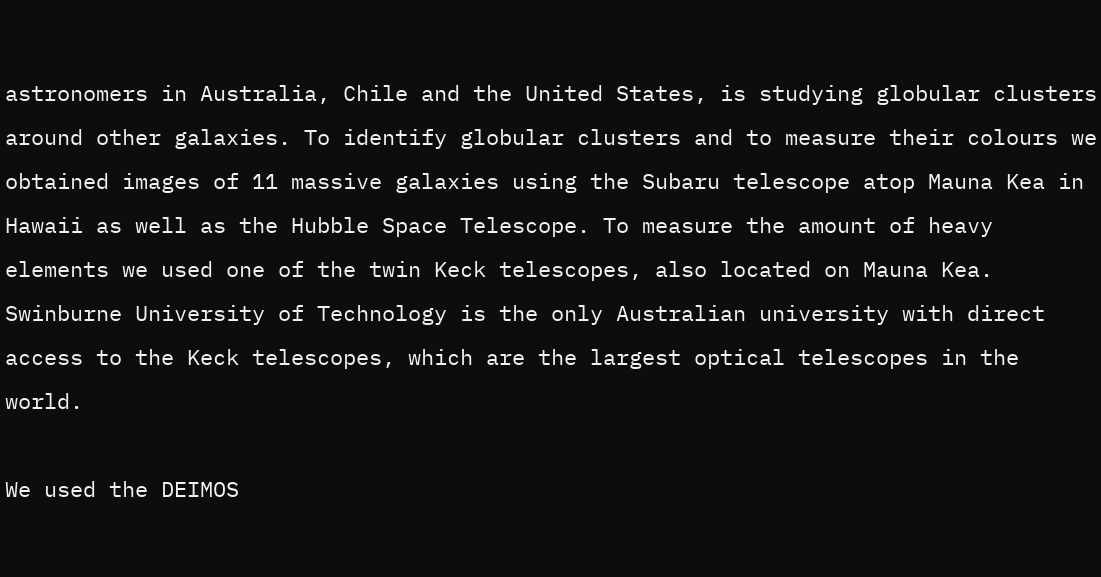astronomers in Australia, Chile and the United States, is studying globular clusters around other galaxies. To identify globular clusters and to measure their colours we obtained images of 11 massive galaxies using the Subaru telescope atop Mauna Kea in Hawaii as well as the Hubble Space Telescope. To measure the amount of heavy elements we used one of the twin Keck telescopes, also located on Mauna Kea. Swinburne University of Technology is the only Australian university with direct access to the Keck telescopes, which are the largest optical telescopes in the world.

We used the DEIMOS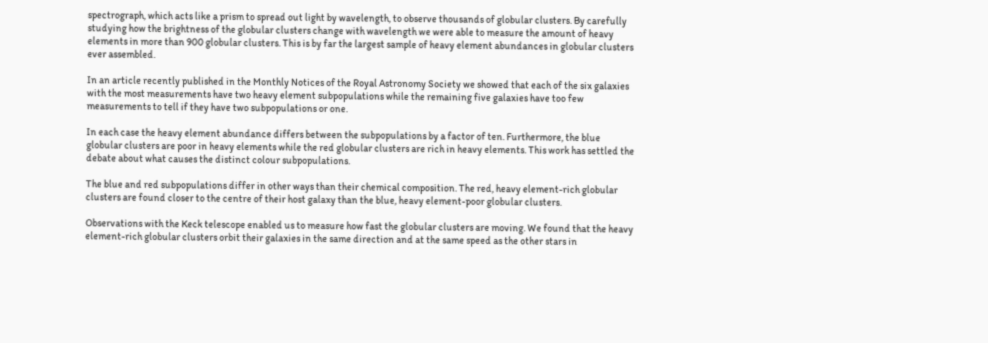spectrograph, which acts like a prism to spread out light by wavelength, to observe thousands of globular clusters. By carefully studying how the brightness of the globular clusters change with wavelength we were able to measure the amount of heavy elements in more than 900 globular clusters. This is by far the largest sample of heavy element abundances in globular clusters ever assembled.

In an article recently published in the Monthly Notices of the Royal Astronomy Society we showed that each of the six galaxies with the most measurements have two heavy element subpopulations while the remaining five galaxies have too few measurements to tell if they have two subpopulations or one.

In each case the heavy element abundance differs between the subpopulations by a factor of ten. Furthermore, the blue globular clusters are poor in heavy elements while the red globular clusters are rich in heavy elements. This work has settled the debate about what causes the distinct colour subpopulations.

The blue and red subpopulations differ in other ways than their chemical composition. The red, heavy element-rich globular clusters are found closer to the centre of their host galaxy than the blue, heavy element-poor globular clusters.

Observations with the Keck telescope enabled us to measure how fast the globular clusters are moving. We found that the heavy element-rich globular clusters orbit their galaxies in the same direction and at the same speed as the other stars in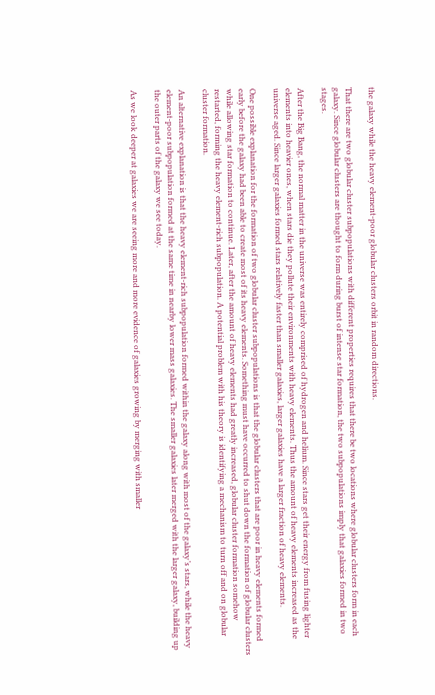the galaxy while the heavy element-poor globular clusters orbit in random directions.

That there are two globular cluster subpopulations with different properties requires that there be two locations where globular clusters form in each galaxy. Since globular clusters are thought to form during burst of intense star formation, the two subpopulations imply that galaxies formed in two stages.

After the Big Bang, the normal matter in the universe was entirely comprised of hydrogen and helium. Since stars get their energy from fusing lighter elements into heavier ones, when stars die they pollute their environments with heavy elements. Thus the amount of heavy elements increased as the universe aged. Since larger galaxies formed stars relatively faster than smaller galaxies, larger galaxies have a larger fraction of heavy elements.

One possible explanation for the formation of two globular cluster subpopulations is that the globular clusters that are poor in heavy elements formed early before the galaxy had been able to create most of its heavy elements. Something must have occurred to shut down the formation of globular clusters while allowing star formation to continue. Later, after the amount of heavy elements had greatly increased, globular cluster formation somehow restarted, forming the heavy element-rich subpopulation. A potential problem with his theory is identifying a mechanism to turn off and on globular cluster formation.

An alternative explanation is that the heavy element-rich subpopulation formed within the galaxy along with most of the galaxy’s stars, while the heavy element-poor subpopulation formed at the same time in nearby lower mass galaxies. The smaller galaxies later merged with the larger galaxy, building up the outer parts of the galaxy we see today.

As we look deeper at galaxies we are seeing more and more evidence of galaxies growing by merging with smaller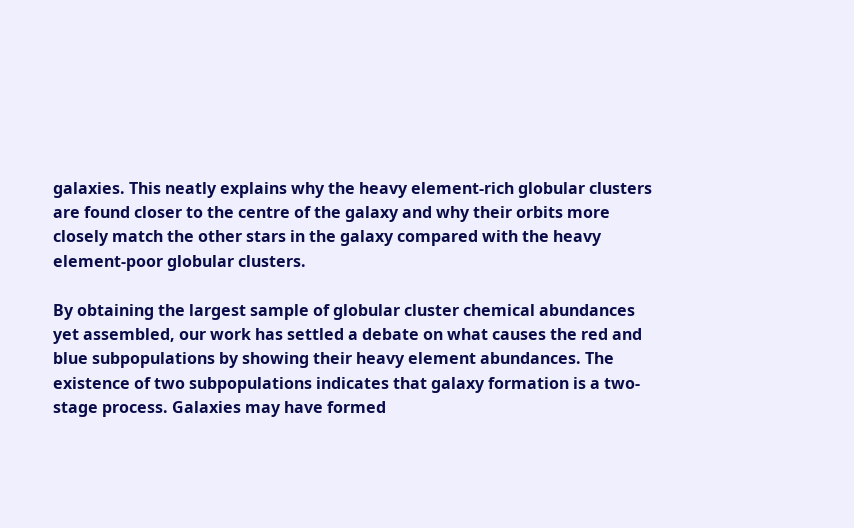galaxies. This neatly explains why the heavy element-rich globular clusters are found closer to the centre of the galaxy and why their orbits more closely match the other stars in the galaxy compared with the heavy element-poor globular clusters.

By obtaining the largest sample of globular cluster chemical abundances yet assembled, our work has settled a debate on what causes the red and blue subpopulations by showing their heavy element abundances. The existence of two subpopulations indicates that galaxy formation is a two-stage process. Galaxies may have formed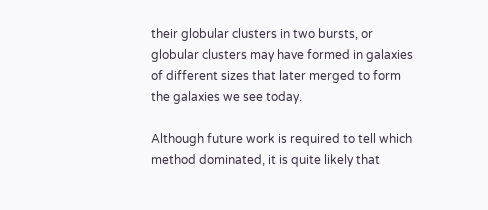their globular clusters in two bursts, or globular clusters may have formed in galaxies of different sizes that later merged to form the galaxies we see today.

Although future work is required to tell which method dominated, it is quite likely that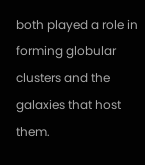both played a role in forming globular clusters and the galaxies that host them.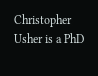Christopher Usher is a PhD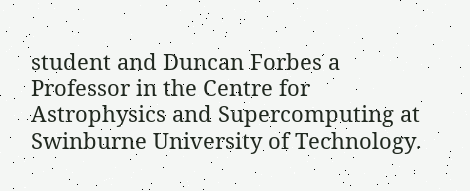student and Duncan Forbes a Professor in the Centre for Astrophysics and Supercomputing at Swinburne University of Technology.